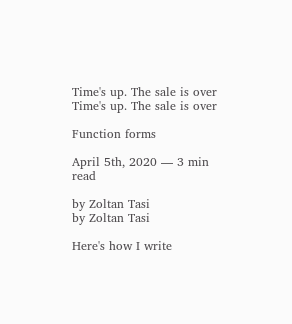Time's up. The sale is over
Time's up. The sale is over

Function forms

April 5th, 2020 — 3 min read

by Zoltan Tasi
by Zoltan Tasi

Here's how I write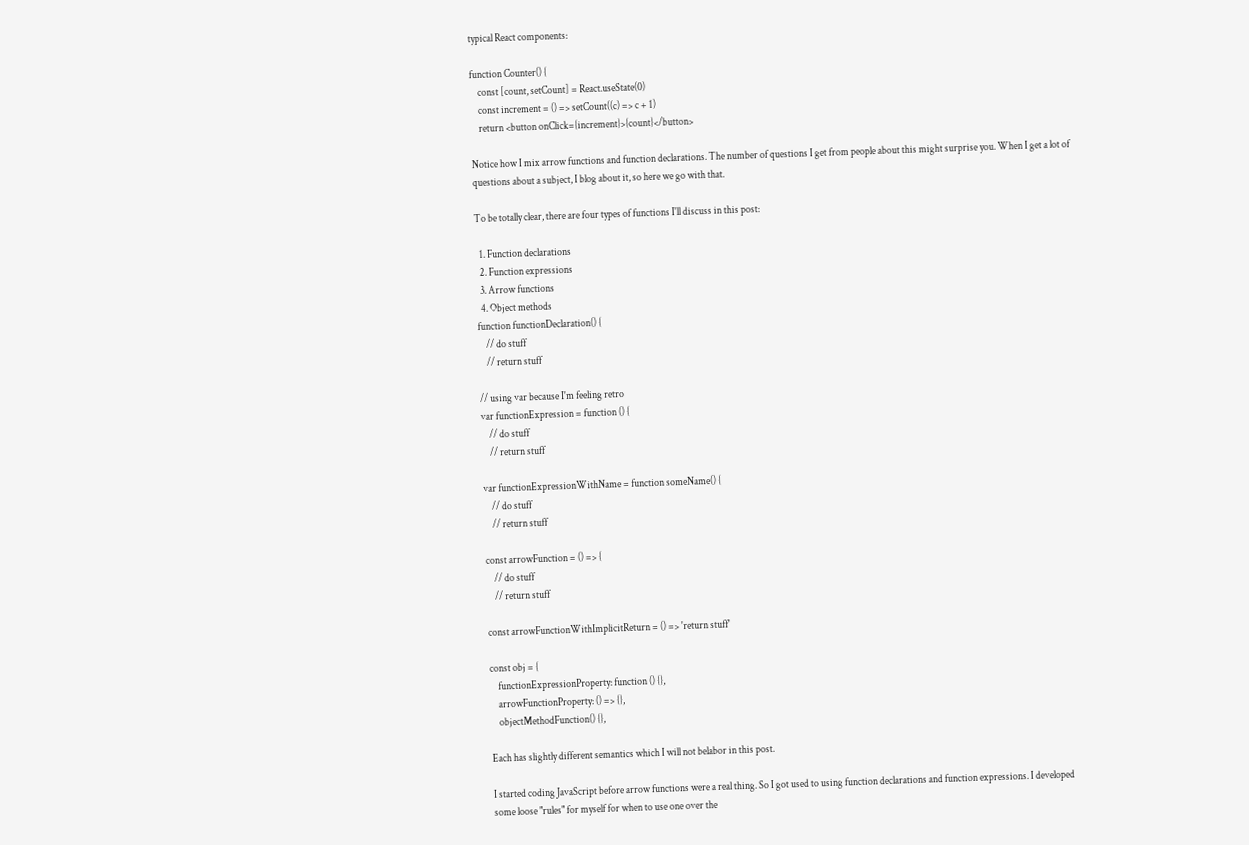typical React components:

function Counter() {
    const [count, setCount] = React.useState(0)
    const increment = () => setCount((c) => c + 1)
    return <button onClick={increment}>{count}</button>

Notice how I mix arrow functions and function declarations. The number of questions I get from people about this might surprise you. When I get a lot of questions about a subject, I blog about it, so here we go with that.

To be totally clear, there are four types of functions I'll discuss in this post:

  1. Function declarations
  2. Function expressions
  3. Arrow functions
  4. Object methods
function functionDeclaration() {
    // do stuff
    // return stuff

// using var because I'm feeling retro
var functionExpression = function () {
    // do stuff
    // return stuff

var functionExpressionWithName = function someName() {
    // do stuff
    // return stuff

const arrowFunction = () => {
    // do stuff
    // return stuff

const arrowFunctionWithImplicitReturn = () => 'return stuff'

const obj = {
    functionExpressionProperty: function () {},
    arrowFunctionProperty: () => {},
    objectMethodFunction() {},

Each has slightly different semantics which I will not belabor in this post.

I started coding JavaScript before arrow functions were a real thing. So I got used to using function declarations and function expressions. I developed some loose "rules" for myself for when to use one over the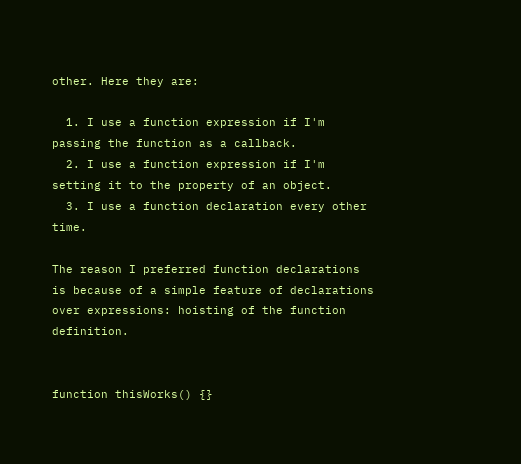other. Here they are:

  1. I use a function expression if I'm passing the function as a callback.
  2. I use a function expression if I'm setting it to the property of an object.
  3. I use a function declaration every other time.

The reason I preferred function declarations is because of a simple feature of declarations over expressions: hoisting of the function definition.


function thisWorks() {}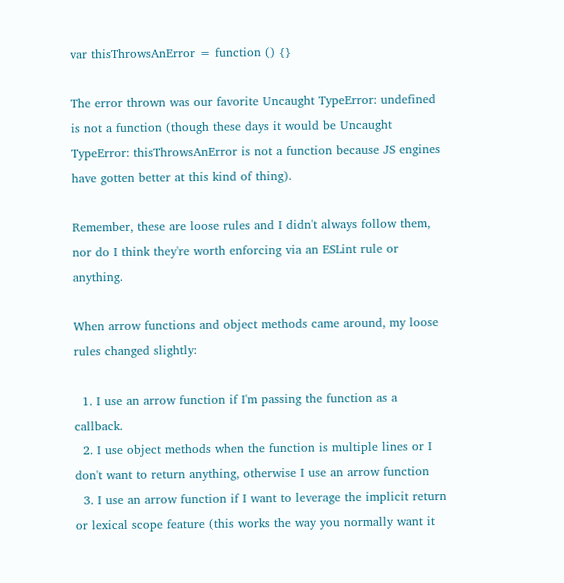var thisThrowsAnError = function () {}

The error thrown was our favorite Uncaught TypeError: undefined is not a function (though these days it would be Uncaught TypeError: thisThrowsAnError is not a function because JS engines have gotten better at this kind of thing).

Remember, these are loose rules and I didn't always follow them, nor do I think they're worth enforcing via an ESLint rule or anything.

When arrow functions and object methods came around, my loose rules changed slightly:

  1. I use an arrow function if I'm passing the function as a callback.
  2. I use object methods when the function is multiple lines or I don't want to return anything, otherwise I use an arrow function
  3. I use an arrow function if I want to leverage the implicit return or lexical scope feature (this works the way you normally want it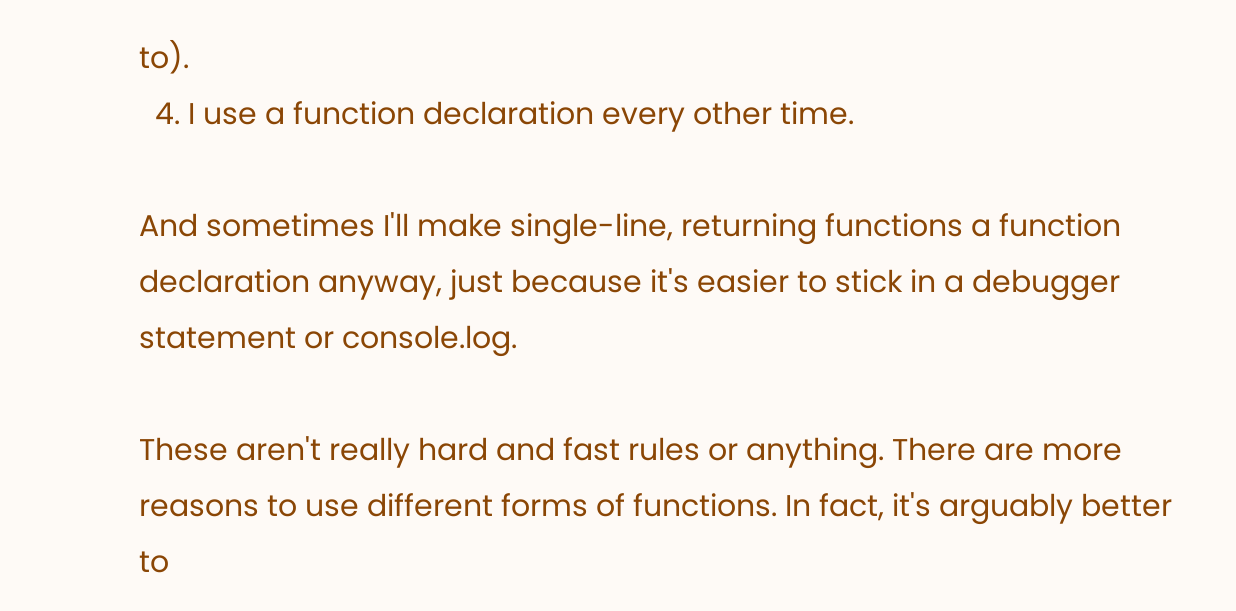to).
  4. I use a function declaration every other time.

And sometimes I'll make single-line, returning functions a function declaration anyway, just because it's easier to stick in a debugger statement or console.log.

These aren't really hard and fast rules or anything. There are more reasons to use different forms of functions. In fact, it's arguably better to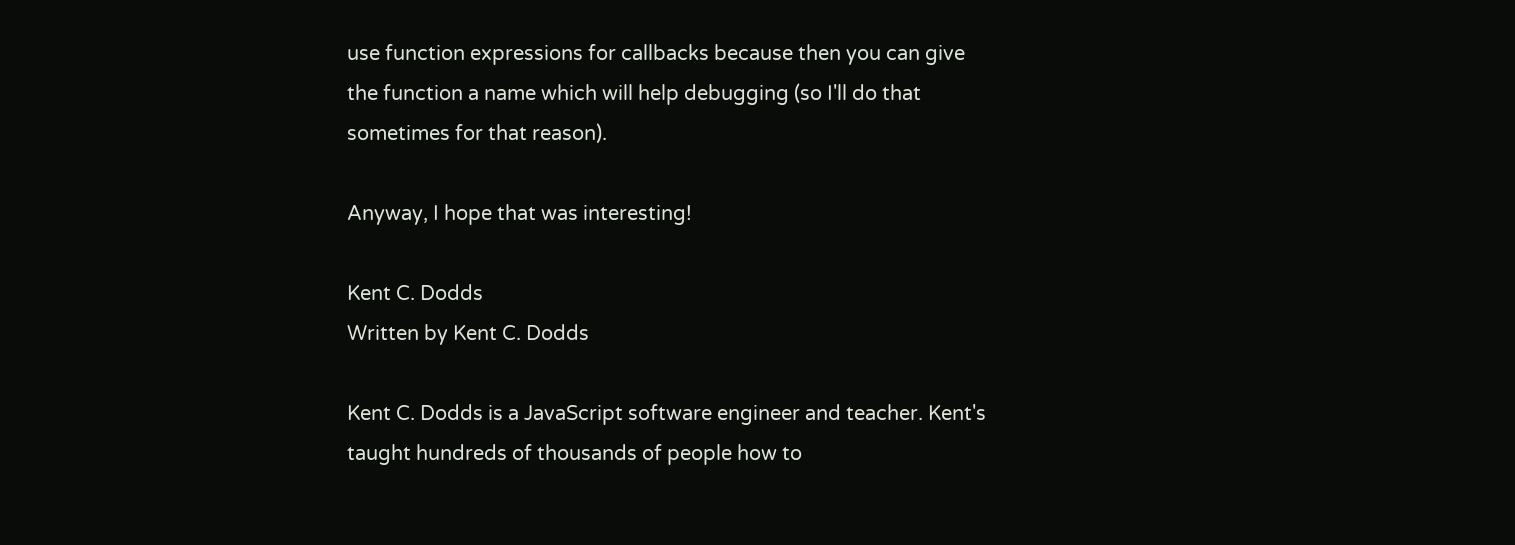use function expressions for callbacks because then you can give the function a name which will help debugging (so I'll do that sometimes for that reason).

Anyway, I hope that was interesting!

Kent C. Dodds
Written by Kent C. Dodds

Kent C. Dodds is a JavaScript software engineer and teacher. Kent's taught hundreds of thousands of people how to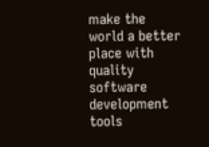make the world a better place with quality software development tools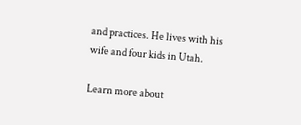and practices. He lives with his wife and four kids in Utah.

Learn more about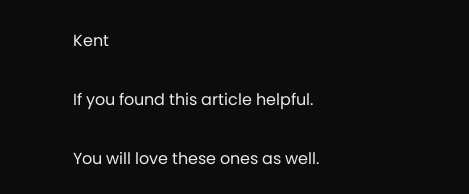Kent

If you found this article helpful.

You will love these ones as well.